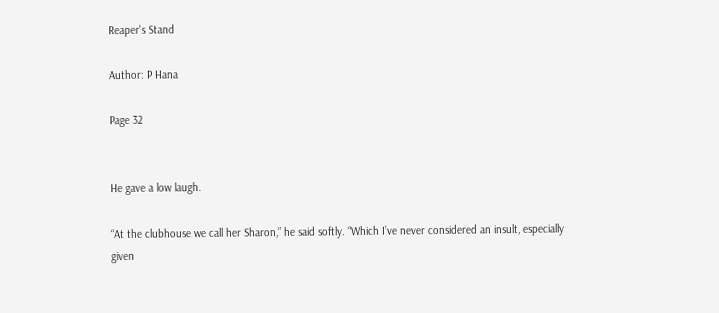Reaper's Stand

Author: P Hana

Page 32


He gave a low laugh.

“At the clubhouse we call her Sharon,” he said softly. “Which I’ve never considered an insult, especially given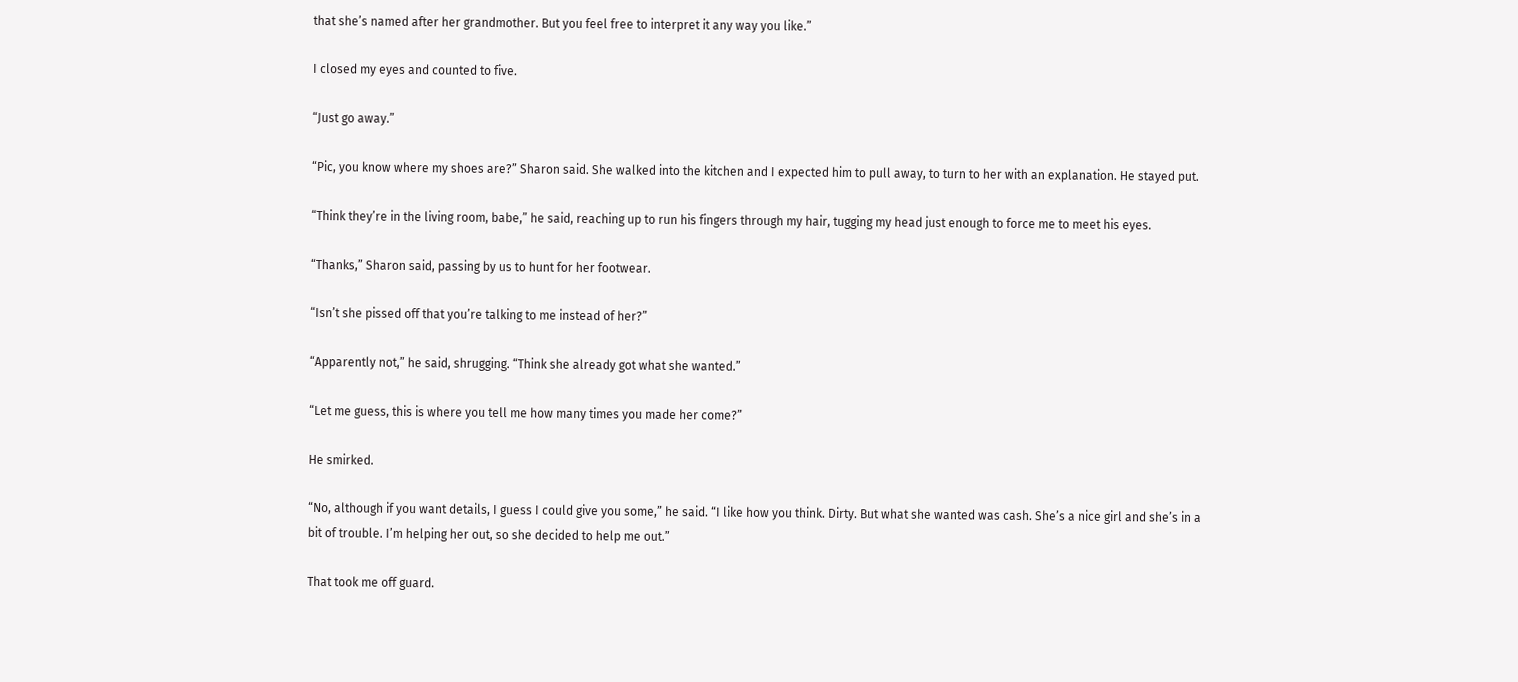that she’s named after her grandmother. But you feel free to interpret it any way you like.”

I closed my eyes and counted to five.

“Just go away.”

“Pic, you know where my shoes are?” Sharon said. She walked into the kitchen and I expected him to pull away, to turn to her with an explanation. He stayed put.

“Think they’re in the living room, babe,” he said, reaching up to run his fingers through my hair, tugging my head just enough to force me to meet his eyes.

“Thanks,” Sharon said, passing by us to hunt for her footwear.

“Isn’t she pissed off that you’re talking to me instead of her?”

“Apparently not,” he said, shrugging. “Think she already got what she wanted.”

“Let me guess, this is where you tell me how many times you made her come?”

He smirked.

“No, although if you want details, I guess I could give you some,” he said. “I like how you think. Dirty. But what she wanted was cash. She’s a nice girl and she’s in a bit of trouble. I’m helping her out, so she decided to help me out.”

That took me off guard.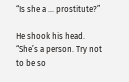“Is she a … prostitute?”

He shook his head. “She’s a person. Try not to be so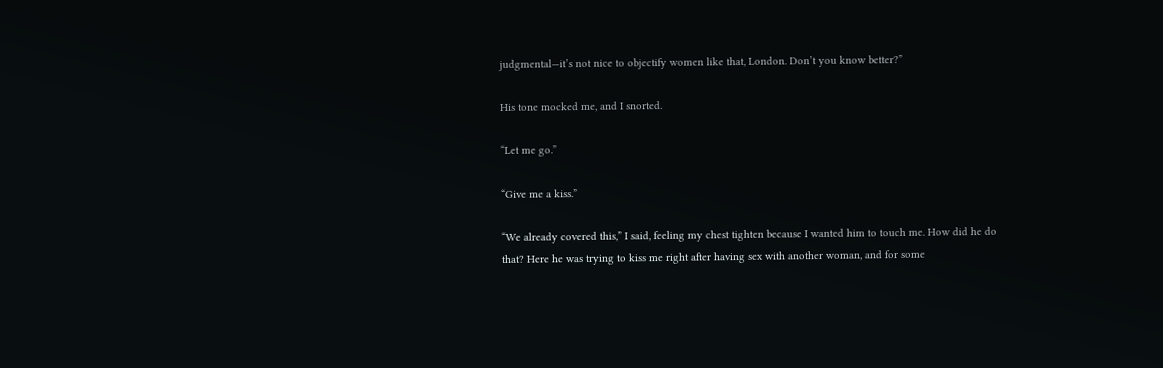judgmental—it’s not nice to objectify women like that, London. Don’t you know better?”

His tone mocked me, and I snorted.

“Let me go.”

“Give me a kiss.”

“We already covered this,” I said, feeling my chest tighten because I wanted him to touch me. How did he do that? Here he was trying to kiss me right after having sex with another woman, and for some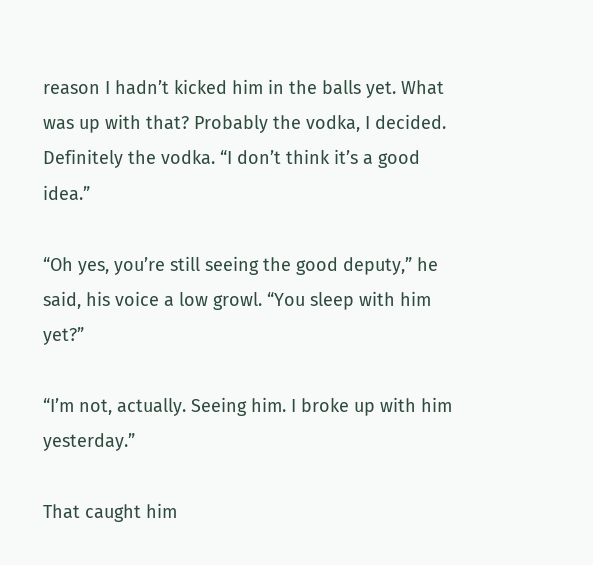reason I hadn’t kicked him in the balls yet. What was up with that? Probably the vodka, I decided. Definitely the vodka. “I don’t think it’s a good idea.”

“Oh yes, you’re still seeing the good deputy,” he said, his voice a low growl. “You sleep with him yet?”

“I’m not, actually. Seeing him. I broke up with him yesterday.”

That caught him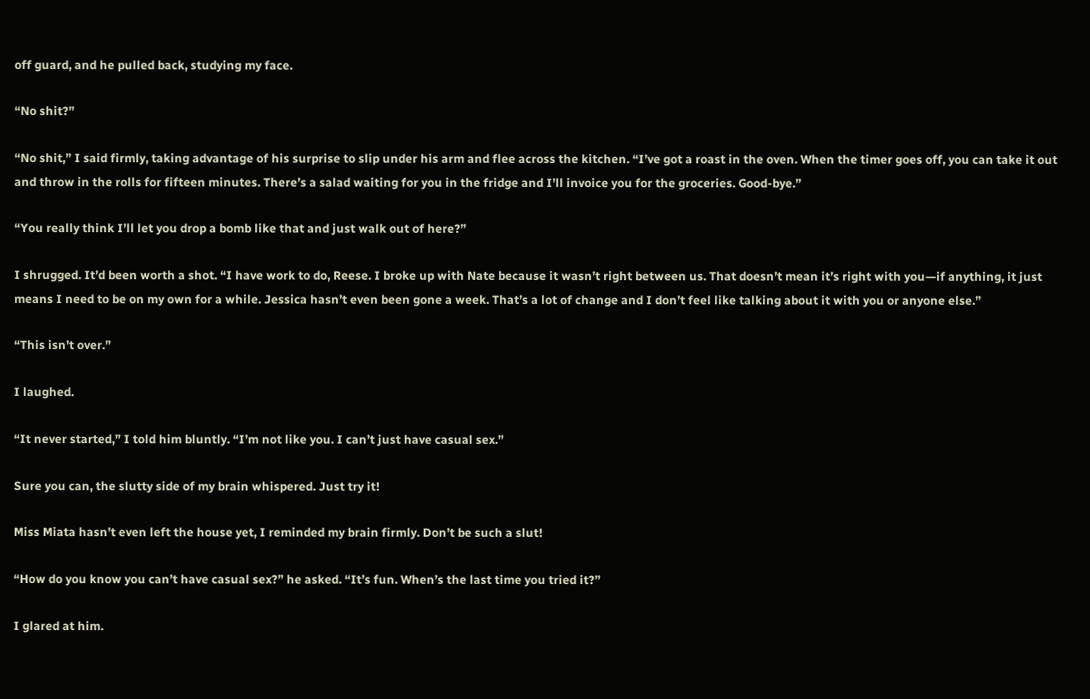off guard, and he pulled back, studying my face.

“No shit?”

“No shit,” I said firmly, taking advantage of his surprise to slip under his arm and flee across the kitchen. “I’ve got a roast in the oven. When the timer goes off, you can take it out and throw in the rolls for fifteen minutes. There’s a salad waiting for you in the fridge and I’ll invoice you for the groceries. Good-bye.”

“You really think I’ll let you drop a bomb like that and just walk out of here?”

I shrugged. It’d been worth a shot. “I have work to do, Reese. I broke up with Nate because it wasn’t right between us. That doesn’t mean it’s right with you—if anything, it just means I need to be on my own for a while. Jessica hasn’t even been gone a week. That’s a lot of change and I don’t feel like talking about it with you or anyone else.”

“This isn’t over.”

I laughed.

“It never started,” I told him bluntly. “I’m not like you. I can’t just have casual sex.”

Sure you can, the slutty side of my brain whispered. Just try it!

Miss Miata hasn’t even left the house yet, I reminded my brain firmly. Don’t be such a slut!

“How do you know you can’t have casual sex?” he asked. “It’s fun. When’s the last time you tried it?”

I glared at him.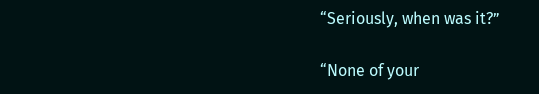“Seriously, when was it?”

“None of your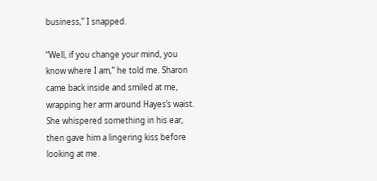business,” I snapped.

“Well, if you change your mind, you know where I am,” he told me. Sharon came back inside and smiled at me, wrapping her arm around Hayes’s waist. She whispered something in his ear, then gave him a lingering kiss before looking at me.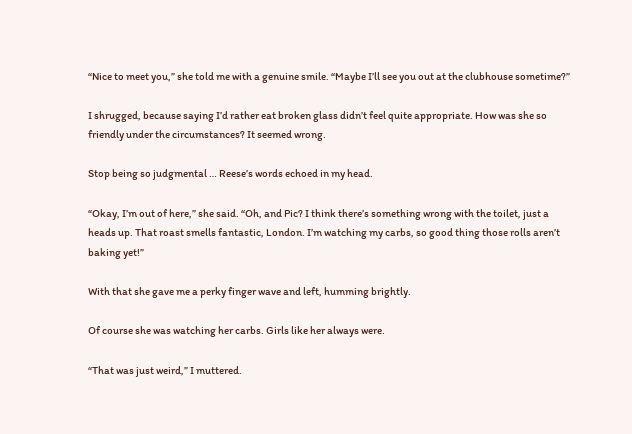“Nice to meet you,” she told me with a genuine smile. “Maybe I’ll see you out at the clubhouse sometime?”

I shrugged, because saying I’d rather eat broken glass didn’t feel quite appropriate. How was she so friendly under the circumstances? It seemed wrong.

Stop being so judgmental … Reese’s words echoed in my head.

“Okay, I’m out of here,” she said. “Oh, and Pic? I think there’s something wrong with the toilet, just a heads up. That roast smells fantastic, London. I’m watching my carbs, so good thing those rolls aren’t baking yet!”

With that she gave me a perky finger wave and left, humming brightly.

Of course she was watching her carbs. Girls like her always were.

“That was just weird,” I muttered.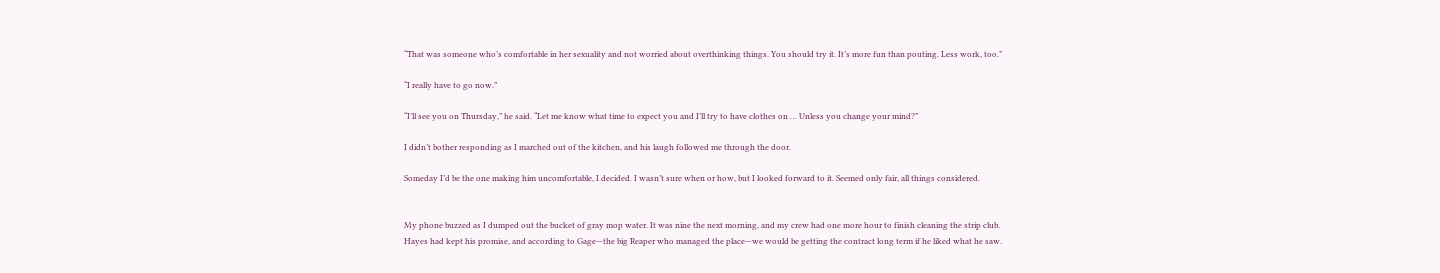“That was someone who’s comfortable in her sexuality and not worried about overthinking things. You should try it. It’s more fun than pouting. Less work, too.”

“I really have to go now.”

“I’ll see you on Thursday,” he said. “Let me know what time to expect you and I’ll try to have clothes on … Unless you change your mind?”

I didn’t bother responding as I marched out of the kitchen, and his laugh followed me through the door.

Someday I’d be the one making him uncomfortable, I decided. I wasn’t sure when or how, but I looked forward to it. Seemed only fair, all things considered.


My phone buzzed as I dumped out the bucket of gray mop water. It was nine the next morning, and my crew had one more hour to finish cleaning the strip club. Hayes had kept his promise, and according to Gage—the big Reaper who managed the place—we would be getting the contract long term if he liked what he saw.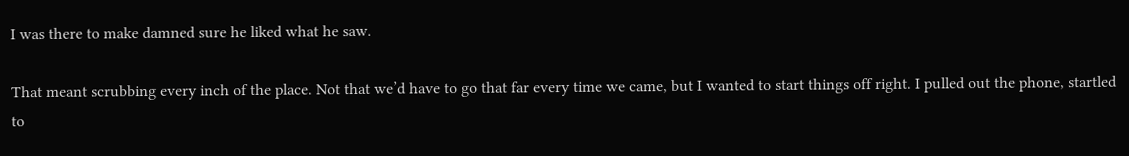I was there to make damned sure he liked what he saw.

That meant scrubbing every inch of the place. Not that we’d have to go that far every time we came, but I wanted to start things off right. I pulled out the phone, startled to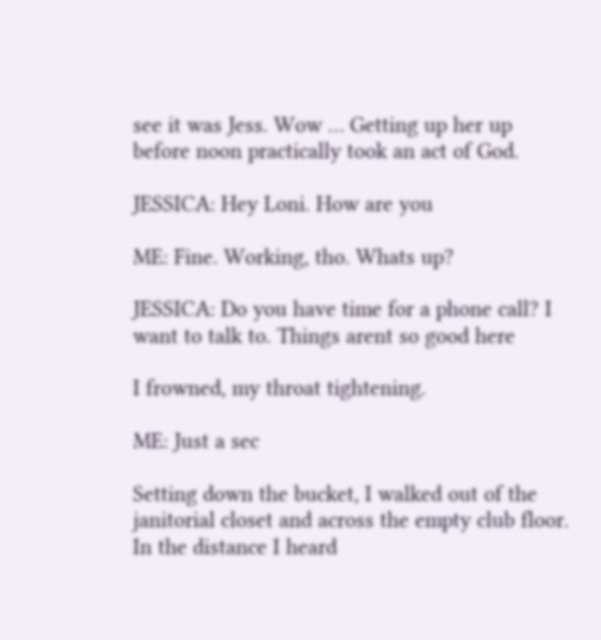see it was Jess. Wow … Getting up her up before noon practically took an act of God.

JESSICA: Hey Loni. How are you

ME: Fine. Working, tho. Whats up?

JESSICA: Do you have time for a phone call? I want to talk to. Things arent so good here

I frowned, my throat tightening.

ME: Just a sec

Setting down the bucket, I walked out of the janitorial closet and across the empty club floor. In the distance I heard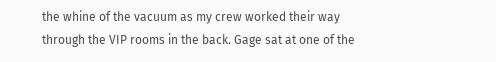the whine of the vacuum as my crew worked their way through the VIP rooms in the back. Gage sat at one of the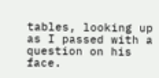tables, looking up as I passed with a question on his face.